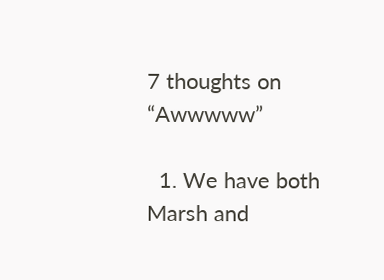7 thoughts on “Awwwww”

  1. We have both Marsh and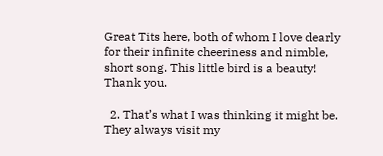Great Tits here, both of whom I love dearly for their infinite cheeriness and nimble, short song. This little bird is a beauty! Thank you.

  2. That’s what I was thinking it might be. They always visit my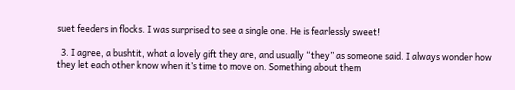suet feeders in flocks. I was surprised to see a single one. He is fearlessly sweet!

  3. I agree, a bushtit, what a lovely gift they are, and usually “they” as someone said. I always wonder how they let each other know when it’s time to move on. Something about them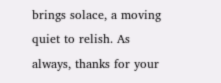brings solace, a moving quiet to relish. As always, thanks for your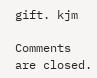gift. kjm

Comments are closed.